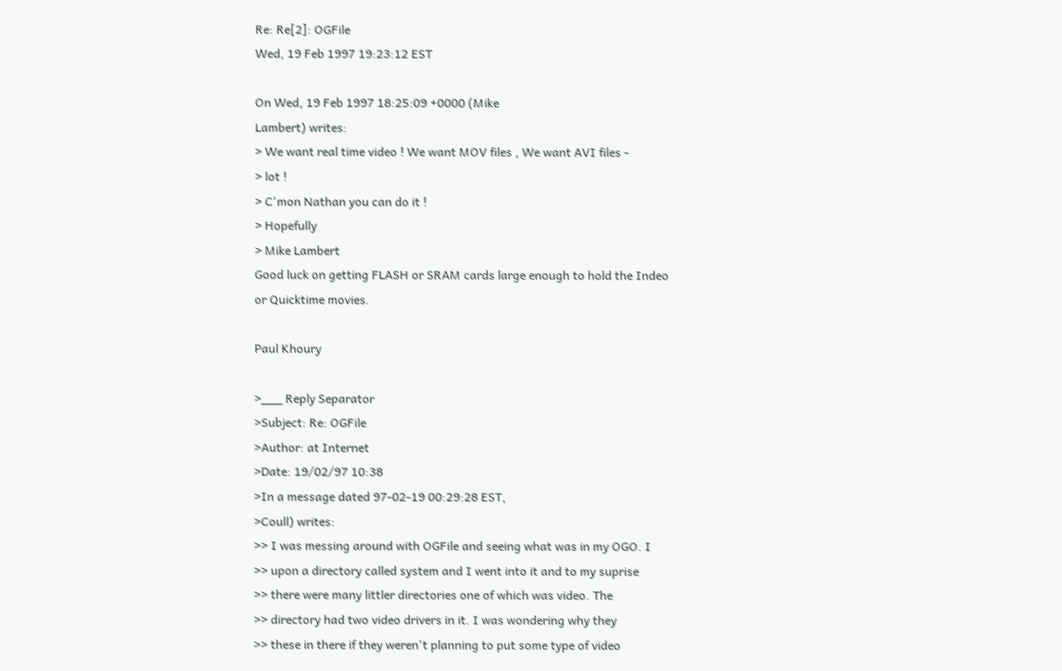Re: Re[2]: OGFile
Wed, 19 Feb 1997 19:23:12 EST

On Wed, 19 Feb 1997 18:25:09 +0000 (Mike
Lambert) writes:
> We want real time video ! We want MOV files , We want AVI files -
> lot !
> C'mon Nathan you can do it !
> Hopefully
> Mike Lambert
Good luck on getting FLASH or SRAM cards large enough to hold the Indeo
or Quicktime movies.

Paul Khoury

>___ Reply Separator
>Subject: Re: OGFile
>Author: at Internet
>Date: 19/02/97 10:38
>In a message dated 97-02-19 00:29:28 EST,
>Coull) writes:
>> I was messing around with OGFile and seeing what was in my OGO. I
>> upon a directory called system and I went into it and to my suprise
>> there were many littler directories one of which was video. The
>> directory had two video drivers in it. I was wondering why they
>> these in there if they weren't planning to put some type of video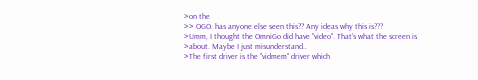>on the
>> OGO. has anyone else seen this?? Any ideas why this is???
>Umm, I thought the OmniGo did have "video". That's what the screen is
>about. Maybe I just misunderstand..
>The first driver is the "vidmem" driver which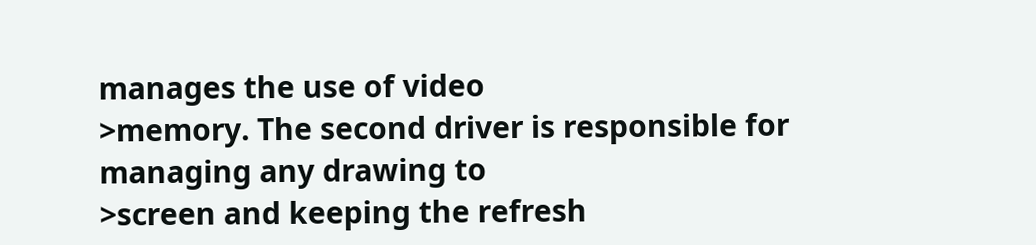manages the use of video
>memory. The second driver is responsible for managing any drawing to
>screen and keeping the refresh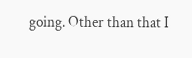going. Other than that I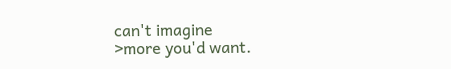can't imagine
>more you'd want.